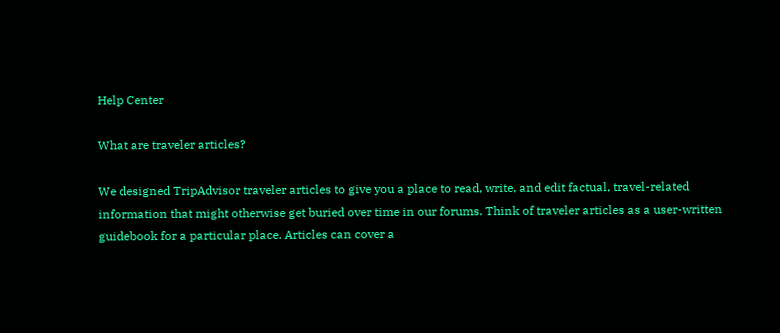Help Center

What are traveler articles?

We designed TripAdvisor traveler articles to give you a place to read, write, and edit factual, travel-related information that might otherwise get buried over time in our forums. Think of traveler articles as a user-written guidebook for a particular place. Articles can cover a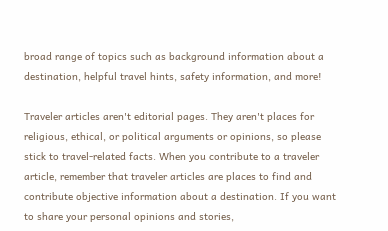broad range of topics such as background information about a destination, helpful travel hints, safety information, and more!

Traveler articles aren't editorial pages. They aren't places for religious, ethical, or political arguments or opinions, so please stick to travel-related facts. When you contribute to a traveler article, remember that traveler articles are places to find and contribute objective information about a destination. If you want to share your personal opinions and stories,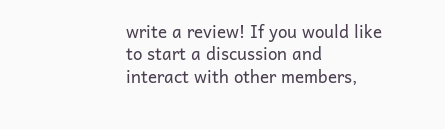write a review! If you would like to start a discussion and interact with other members,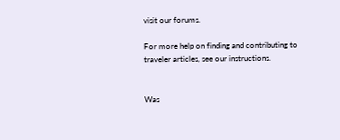visit our forums.

For more help on finding and contributing to traveler articles, see our instructions.


Was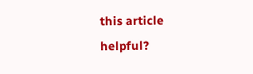this article helpful?